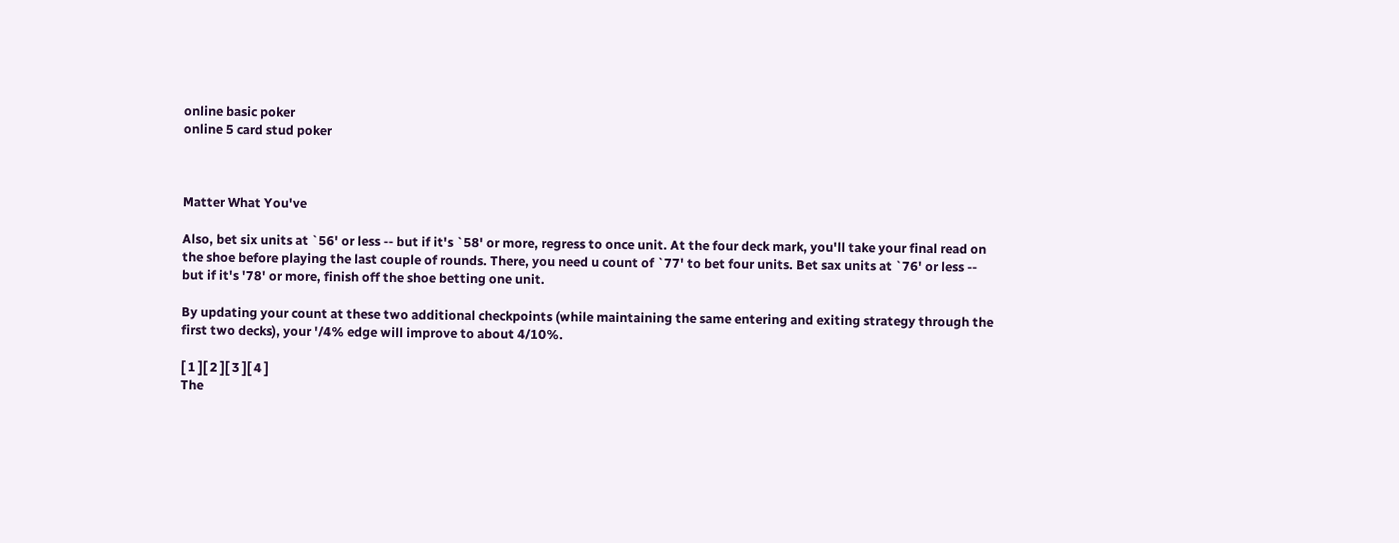online basic poker
online 5 card stud poker



Matter What You've

Also, bet six units at `56' or less -- but if it's `58' or more, regress to once unit. At the four deck mark, you'll take your final read on the shoe before playing the last couple of rounds. There, you need u count of `77' to bet four units. Bet sax units at `76' or less -- but if it's '78' or more, finish off the shoe betting one unit.

By updating your count at these two additional checkpoints (while maintaining the same entering and exiting strategy through the first two decks), your '/4% edge will improve to about 4/10%.

[ 1 ][ 2 ][ 3 ][ 4 ]
The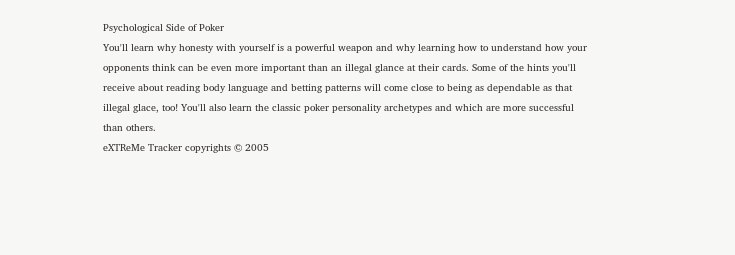Psychological Side of Poker
You'll learn why honesty with yourself is a powerful weapon and why learning how to understand how your opponents think can be even more important than an illegal glance at their cards. Some of the hints you'll receive about reading body language and betting patterns will come close to being as dependable as that illegal glace, too! You'll also learn the classic poker personality archetypes and which are more successful than others.
eXTReMe Tracker copyrights © 2005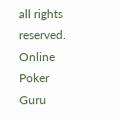all rights reserved. Online Poker Guru